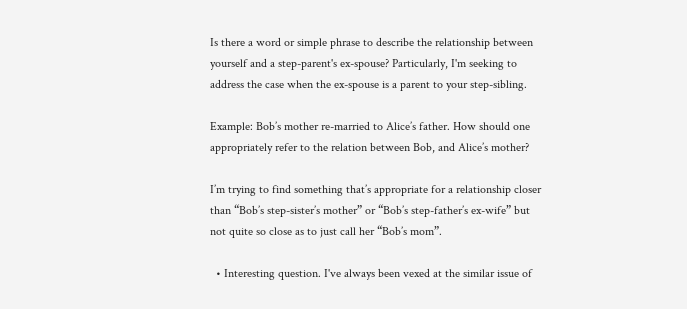Is there a word or simple phrase to describe the relationship between yourself and a step-parent's ex-spouse? Particularly, I'm seeking to address the case when the ex-spouse is a parent to your step-sibling.

Example: Bob’s mother re-married to Alice’s father. How should one appropriately refer to the relation between Bob, and Alice’s mother?

I’m trying to find something that’s appropriate for a relationship closer than “Bob’s step-sister’s mother” or “Bob’s step-father’s ex-wife” but not quite so close as to just call her “Bob’s mom”.

  • Interesting question. I've always been vexed at the similar issue of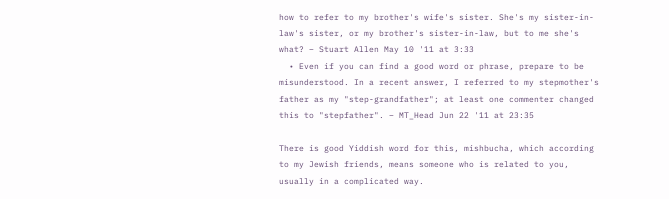how to refer to my brother's wife's sister. She's my sister-in-law's sister, or my brother's sister-in-law, but to me she's what? – Stuart Allen May 10 '11 at 3:33
  • Even if you can find a good word or phrase, prepare to be misunderstood. In a recent answer, I referred to my stepmother's father as my "step-grandfather"; at least one commenter changed this to "stepfather". – MT_Head Jun 22 '11 at 23:35

There is good Yiddish word for this, mishbucha, which according to my Jewish friends, means someone who is related to you, usually in a complicated way.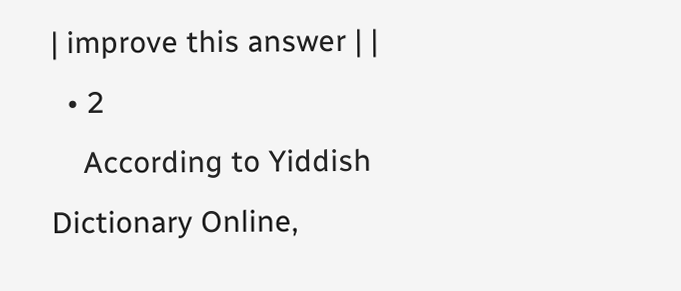| improve this answer | |
  • 2
    According to Yiddish Dictionary Online,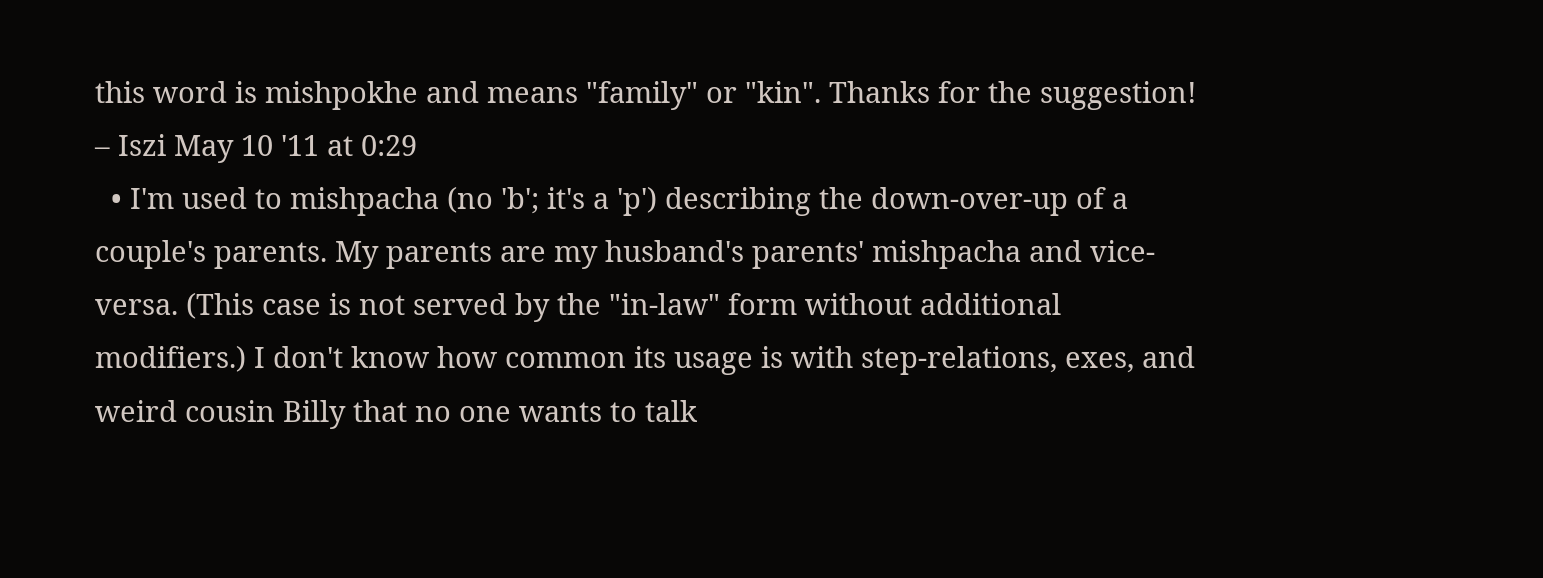this word is mishpokhe and means "family" or "kin". Thanks for the suggestion! – Iszi May 10 '11 at 0:29
  • I'm used to mishpacha (no 'b'; it's a 'p') describing the down-over-up of a couple's parents. My parents are my husband's parents' mishpacha and vice-versa. (This case is not served by the "in-law" form without additional modifiers.) I don't know how common its usage is with step-relations, exes, and weird cousin Billy that no one wants to talk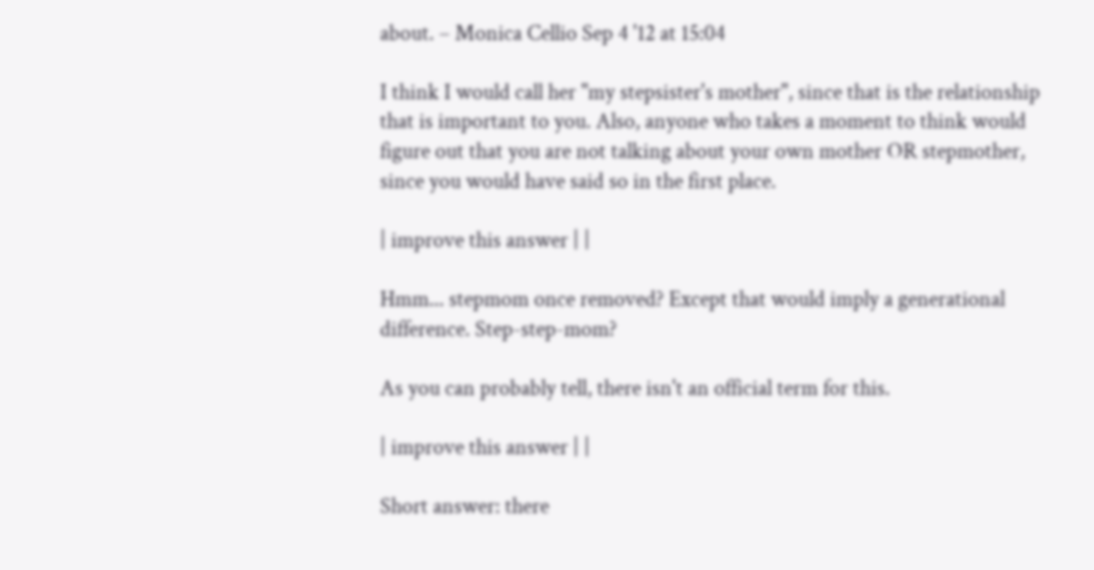about. – Monica Cellio Sep 4 '12 at 15:04

I think I would call her "my stepsister's mother", since that is the relationship that is important to you. Also, anyone who takes a moment to think would figure out that you are not talking about your own mother OR stepmother, since you would have said so in the first place.

| improve this answer | |

Hmm... stepmom once removed? Except that would imply a generational difference. Step-step-mom?

As you can probably tell, there isn't an official term for this.

| improve this answer | |

Short answer: there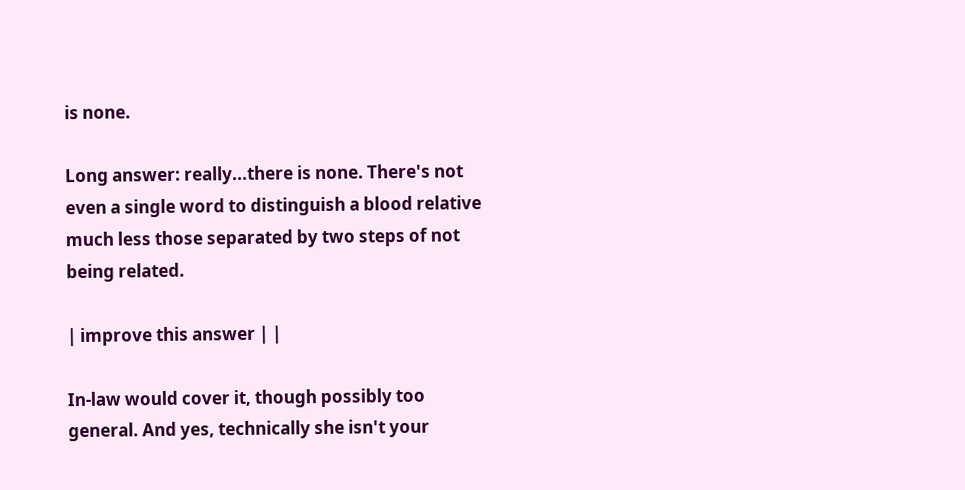is none.

Long answer: really...there is none. There's not even a single word to distinguish a blood relative much less those separated by two steps of not being related.

| improve this answer | |

In-law would cover it, though possibly too general. And yes, technically she isn't your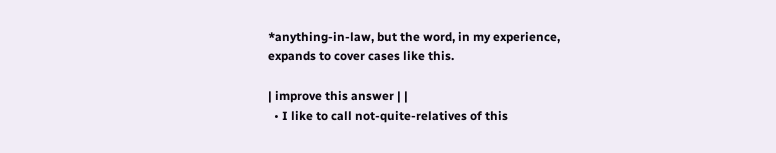*anything-in-law, but the word, in my experience, expands to cover cases like this.

| improve this answer | |
  • I like to call not-quite-relatives of this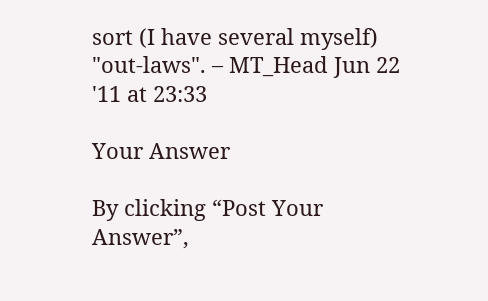sort (I have several myself) "out-laws". – MT_Head Jun 22 '11 at 23:33

Your Answer

By clicking “Post Your Answer”,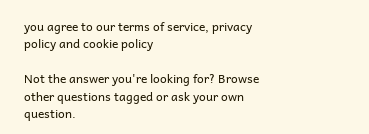you agree to our terms of service, privacy policy and cookie policy

Not the answer you're looking for? Browse other questions tagged or ask your own question.